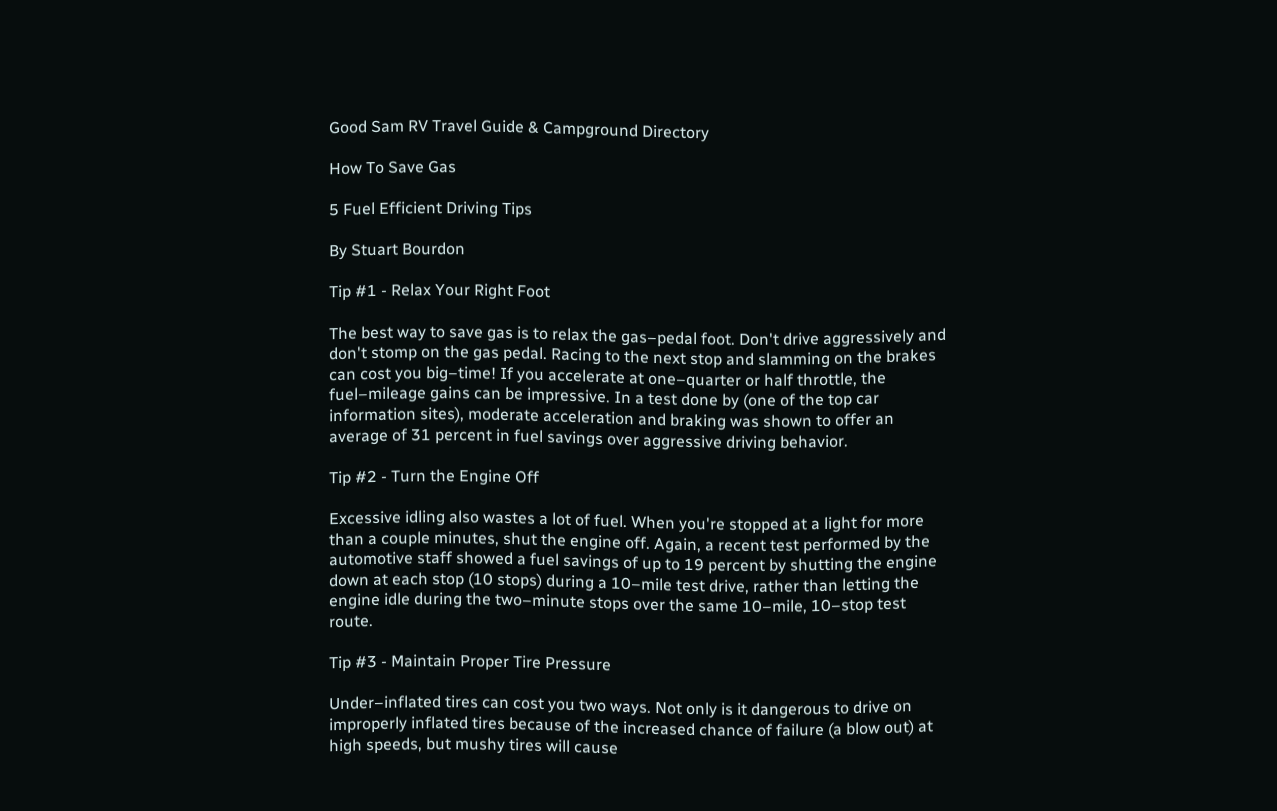Good Sam RV Travel Guide & Campground Directory

How To Save Gas

5 Fuel Efficient Driving Tips

By Stuart Bourdon

Tip #1 - Relax Your Right Foot

The best way to save gas is to relax the gas–pedal foot. Don't drive aggressively and don't stomp on the gas pedal. Racing to the next stop and slamming on the brakes can cost you big–time! If you accelerate at one–quarter or half throttle, the fuel–mileage gains can be impressive. In a test done by (one of the top car information sites), moderate acceleration and braking was shown to offer an average of 31 percent in fuel savings over aggressive driving behavior.

Tip #2 - Turn the Engine Off

Excessive idling also wastes a lot of fuel. When you're stopped at a light for more than a couple minutes, shut the engine off. Again, a recent test performed by the automotive staff showed a fuel savings of up to 19 percent by shutting the engine down at each stop (10 stops) during a 10–mile test drive, rather than letting the engine idle during the two–minute stops over the same 10–mile, 10–stop test route.

Tip #3 - Maintain Proper Tire Pressure

Under–inflated tires can cost you two ways. Not only is it dangerous to drive on improperly inflated tires because of the increased chance of failure (a blow out) at high speeds, but mushy tires will cause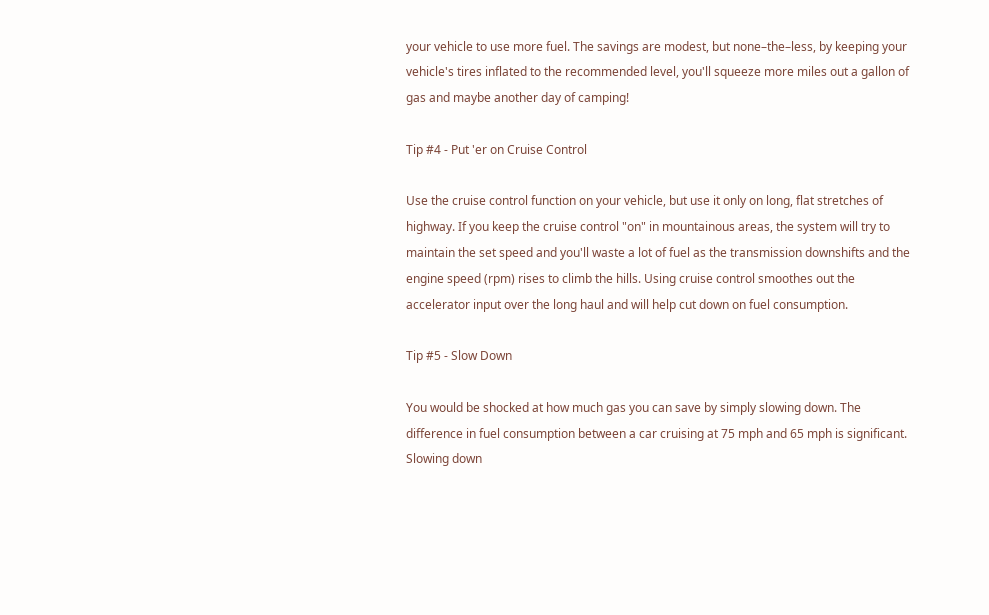your vehicle to use more fuel. The savings are modest, but none–the–less, by keeping your vehicle's tires inflated to the recommended level, you'll squeeze more miles out a gallon of gas and maybe another day of camping!

Tip #4 - Put 'er on Cruise Control

Use the cruise control function on your vehicle, but use it only on long, flat stretches of highway. If you keep the cruise control "on" in mountainous areas, the system will try to maintain the set speed and you'll waste a lot of fuel as the transmission downshifts and the engine speed (rpm) rises to climb the hills. Using cruise control smoothes out the accelerator input over the long haul and will help cut down on fuel consumption.

Tip #5 - Slow Down

You would be shocked at how much gas you can save by simply slowing down. The difference in fuel consumption between a car cruising at 75 mph and 65 mph is significant. Slowing down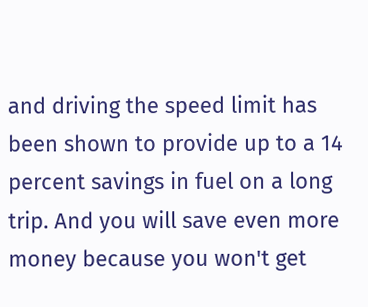and driving the speed limit has been shown to provide up to a 14 percent savings in fuel on a long trip. And you will save even more money because you won't get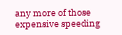any more of those expensive speeding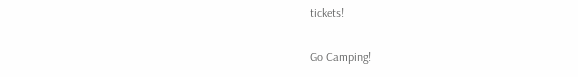tickets!

Go Camping!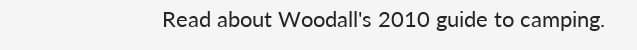Read about Woodall's 2010 guide to camping.